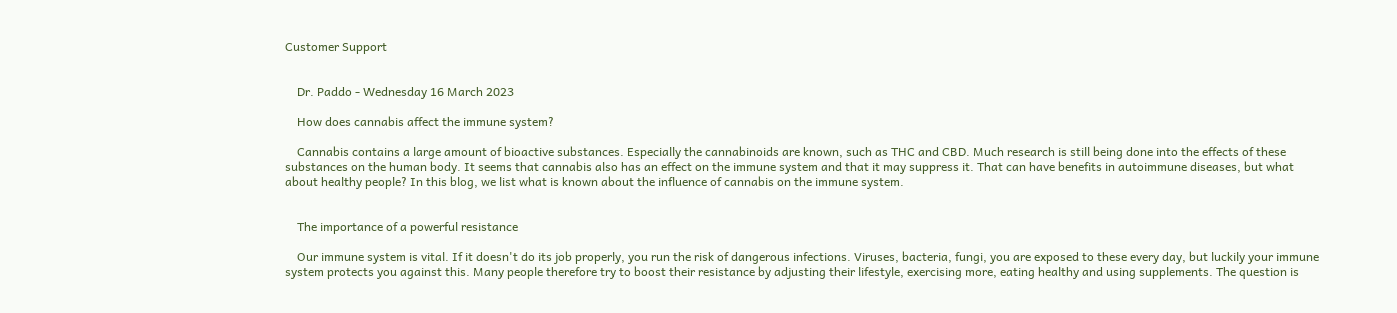Customer Support


    Dr. Paddo - Wednesday 16 March 2023

    How does cannabis affect the immune system?

    Cannabis contains a large amount of bioactive substances. Especially the cannabinoids are known, such as THC and CBD. Much research is still being done into the effects of these substances on the human body. It seems that cannabis also has an effect on the immune system and that it may suppress it. That can have benefits in autoimmune diseases, but what about healthy people? In this blog, we list what is known about the influence of cannabis on the immune system.


    The importance of a powerful resistance

    Our immune system is vital. If it doesn't do its job properly, you run the risk of dangerous infections. Viruses, bacteria, fungi, you are exposed to these every day, but luckily your immune system protects you against this. Many people therefore try to boost their resistance by adjusting their lifestyle, exercising more, eating healthy and using supplements. The question is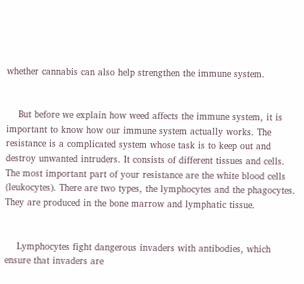whether cannabis can also help strengthen the immune system.


    But before we explain how weed affects the immune system, it is important to know how our immune system actually works. The resistance is a complicated system whose task is to keep out and destroy unwanted intruders. It consists of different tissues and cells. The most important part of your resistance are the white blood cells (leukocytes). There are two types, the lymphocytes and the phagocytes. They are produced in the bone marrow and lymphatic tissue.


    Lymphocytes fight dangerous invaders with antibodies, which ensure that invaders are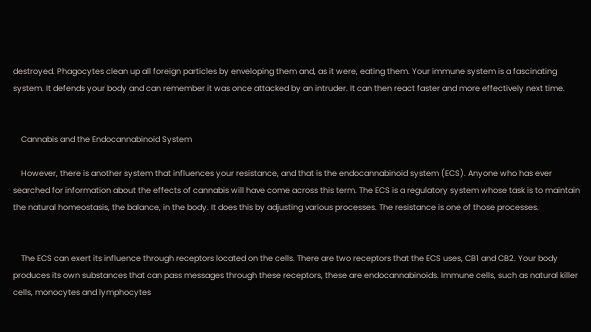destroyed. Phagocytes clean up all foreign particles by enveloping them and, as it were, eating them. Your immune system is a fascinating system. It defends your body and can remember it was once attacked by an intruder. It can then react faster and more effectively next time.


    Cannabis and the Endocannabinoid System

    However, there is another system that influences your resistance, and that is the endocannabinoid system (ECS). Anyone who has ever searched for information about the effects of cannabis will have come across this term. The ECS is a regulatory system whose task is to maintain the natural homeostasis, the balance, in the body. It does this by adjusting various processes. The resistance is one of those processes.


    The ECS can exert its influence through receptors located on the cells. There are two receptors that the ECS uses, CB1 and CB2. Your body produces its own substances that can pass messages through these receptors, these are endocannabinoids. Immune cells, such as natural killer cells, monocytes and lymphocytes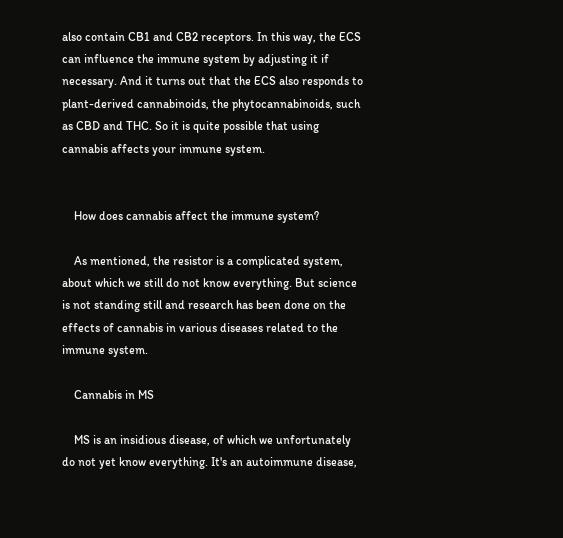also contain CB1 and CB2 receptors. In this way, the ECS can influence the immune system by adjusting it if necessary. And it turns out that the ECS also responds to plant-derived cannabinoids, the phytocannabinoids, such as CBD and THC. So it is quite possible that using cannabis affects your immune system.


    How does cannabis affect the immune system?

    As mentioned, the resistor is a complicated system, about which we still do not know everything. But science is not standing still and research has been done on the effects of cannabis in various diseases related to the immune system.

    Cannabis in MS

    MS is an insidious disease, of which we unfortunately do not yet know everything. It's an autoimmune disease,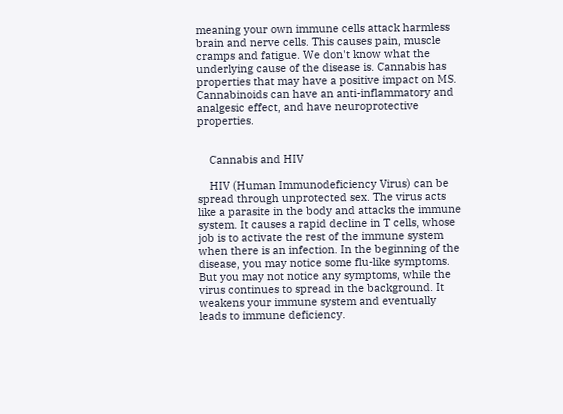meaning your own immune cells attack harmless brain and nerve cells. This causes pain, muscle cramps and fatigue. We don't know what the underlying cause of the disease is. Cannabis has properties that may have a positive impact on MS. Cannabinoids can have an anti-inflammatory and analgesic effect, and have neuroprotective properties.


    Cannabis and HIV

    HIV (Human Immunodeficiency Virus) can be spread through unprotected sex. The virus acts like a parasite in the body and attacks the immune system. It causes a rapid decline in T cells, whose job is to activate the rest of the immune system when there is an infection. In the beginning of the disease, you may notice some flu-like symptoms. But you may not notice any symptoms, while the virus continues to spread in the background. It weakens your immune system and eventually leads to immune deficiency.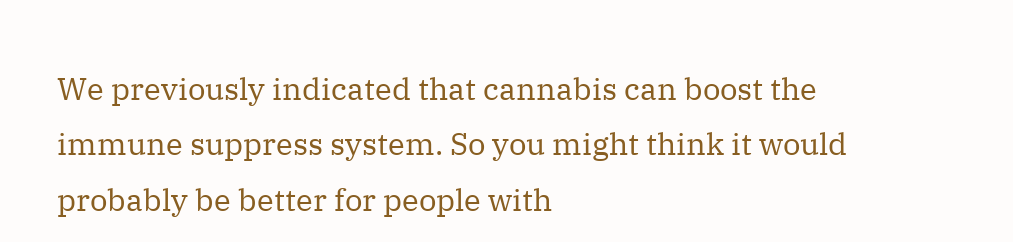We previously indicated that cannabis can boost the immune suppress system. So you might think it would probably be better for people with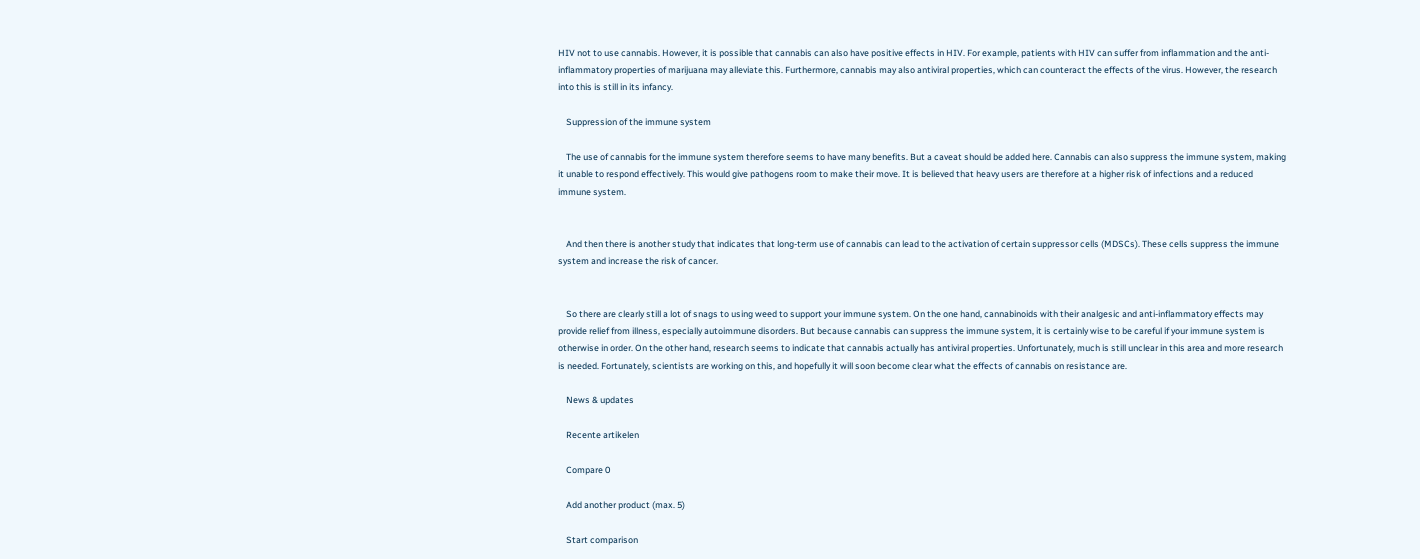HIV not to use cannabis. However, it is possible that cannabis can also have positive effects in HIV. For example, patients with HIV can suffer from inflammation and the anti-inflammatory properties of marijuana may alleviate this. Furthermore, cannabis may also antiviral properties, which can counteract the effects of the virus. However, the research into this is still in its infancy.

    Suppression of the immune system

    The use of cannabis for the immune system therefore seems to have many benefits. But a caveat should be added here. Cannabis can also suppress the immune system, making it unable to respond effectively. This would give pathogens room to make their move. It is believed that heavy users are therefore at a higher risk of infections and a reduced immune system.


    And then there is another study that indicates that long-term use of cannabis can lead to the activation of certain suppressor cells (MDSCs). These cells suppress the immune system and increase the risk of cancer.


    So there are clearly still a lot of snags to using weed to support your immune system. On the one hand, cannabinoids with their analgesic and anti-inflammatory effects may provide relief from illness, especially autoimmune disorders. But because cannabis can suppress the immune system, it is certainly wise to be careful if your immune system is otherwise in order. On the other hand, research seems to indicate that cannabis actually has antiviral properties. Unfortunately, much is still unclear in this area and more research is needed. Fortunately, scientists are working on this, and hopefully it will soon become clear what the effects of cannabis on resistance are.

    News & updates

    Recente artikelen

    Compare 0

    Add another product (max. 5)

    Start comparison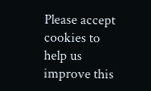Please accept cookies to help us improve this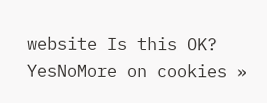website Is this OK? YesNoMore on cookies »